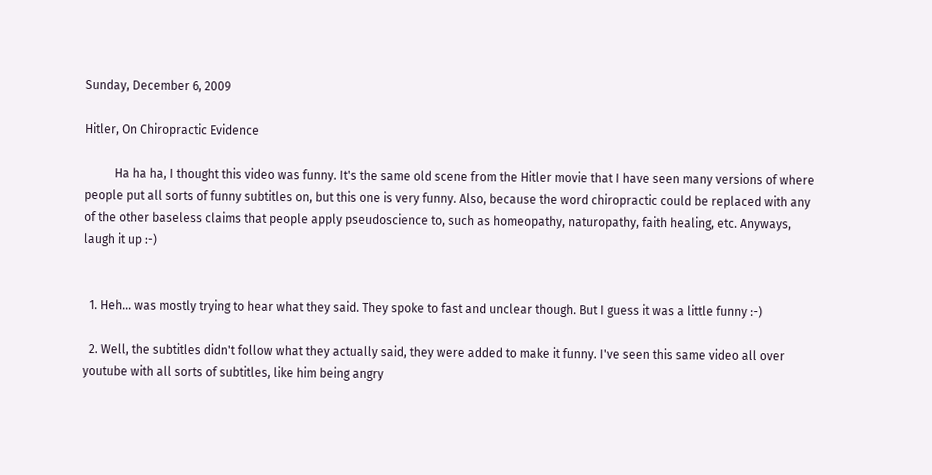Sunday, December 6, 2009

Hitler, On Chiropractic Evidence

          Ha ha ha, I thought this video was funny. It's the same old scene from the Hitler movie that I have seen many versions of where people put all sorts of funny subtitles on, but this one is very funny. Also, because the word chiropractic could be replaced with any of the other baseless claims that people apply pseudoscience to, such as homeopathy, naturopathy, faith healing, etc. Anyways, laugh it up :-)


  1. Heh... was mostly trying to hear what they said. They spoke to fast and unclear though. But I guess it was a little funny :-)

  2. Well, the subtitles didn't follow what they actually said, they were added to make it funny. I've seen this same video all over youtube with all sorts of subtitles, like him being angry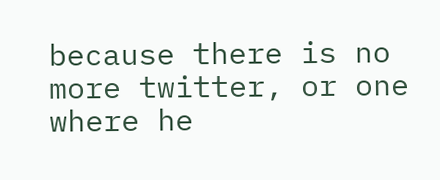because there is no more twitter, or one where he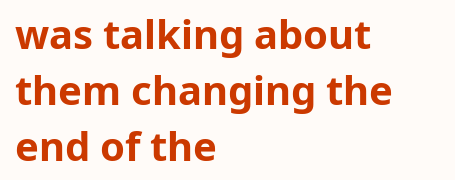was talking about them changing the end of the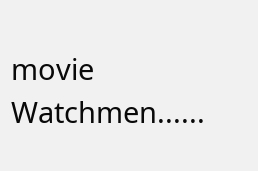movie Watchmen......